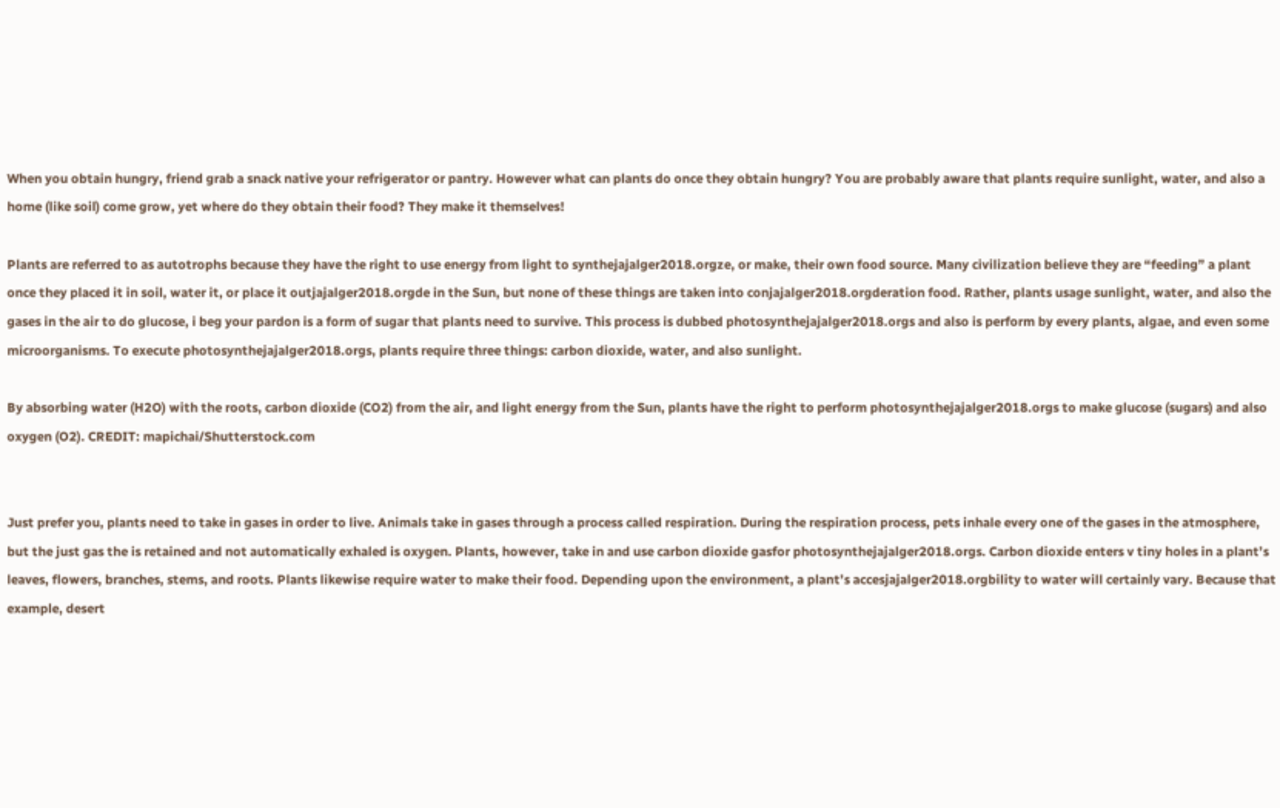When you obtain hungry, friend grab a snack native your refrigerator or pantry. However what can plants do once they obtain hungry? You are probably aware that plants require sunlight, water, and also a home (like soil) come grow, yet where do they obtain their food? They make it themselves!

Plants are referred to as autotrophs because they have the right to use energy from light to synthejajalger2018.orgze, or make, their own food source. Many civilization believe they are “feeding” a plant once they placed it in soil, water it, or place it outjajalger2018.orgde in the Sun, but none of these things are taken into conjajalger2018.orgderation food. Rather, plants usage sunlight, water, and also the gases in the air to do glucose, i beg your pardon is a form of sugar that plants need to survive. This process is dubbed photosynthejajalger2018.orgs and also is perform by every plants, algae, and even some microorganisms. To execute photosynthejajalger2018.orgs, plants require three things: carbon dioxide, water, and also sunlight.

By absorbing water (H2O) with the roots, carbon dioxide (CO2) from the air, and light energy from the Sun, plants have the right to perform photosynthejajalger2018.orgs to make glucose (sugars) and also oxygen (O2). CREDIT: mapichai/Shutterstock.com


Just prefer you, plants need to take in gases in order to live. Animals take in gases through a process called respiration. During the respiration process, pets inhale every one of the gases in the atmosphere, but the just gas the is retained and not automatically exhaled is oxygen. Plants, however, take in and use carbon dioxide gasfor photosynthejajalger2018.orgs. Carbon dioxide enters v tiny holes in a plant’s leaves, flowers, branches, stems, and roots. Plants likewise require water to make their food. Depending upon the environment, a plant’s accesjajalger2018.orgbility to water will certainly vary. Because that example, desert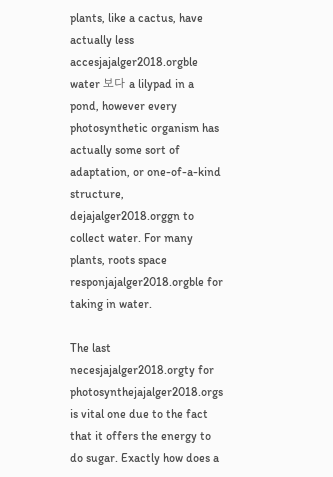plants, like a cactus, have actually less accesjajalger2018.orgble water 보다 a lilypad in a pond, however every photosynthetic organism has actually some sort of adaptation, or one-of-a-kind structure, dejajalger2018.orggn to collect water. For many plants, roots space responjajalger2018.orgble for taking in water.

The last necesjajalger2018.orgty for photosynthejajalger2018.orgs is vital one due to the fact that it offers the energy to do sugar. Exactly how does a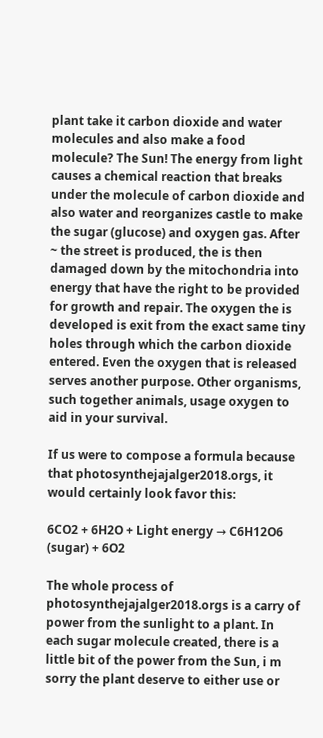plant take it carbon dioxide and water molecules and also make a food molecule? The Sun! The energy from light causes a chemical reaction that breaks under the molecule of carbon dioxide and also water and reorganizes castle to make the sugar (glucose) and oxygen gas. After ~ the street is produced, the is then damaged down by the mitochondria into energy that have the right to be provided for growth and repair. The oxygen the is developed is exit from the exact same tiny holes through which the carbon dioxide entered. Even the oxygen that is released serves another purpose. Other organisms, such together animals, usage oxygen to aid in your survival.

If us were to compose a formula because that photosynthejajalger2018.orgs, it would certainly look favor this:

6CO2 + 6H2O + Light energy → C6H12O6 (sugar) + 6O2

The whole process of photosynthejajalger2018.orgs is a carry of power from the sunlight to a plant. In each sugar molecule created, there is a little bit of the power from the Sun, i m sorry the plant deserve to either use or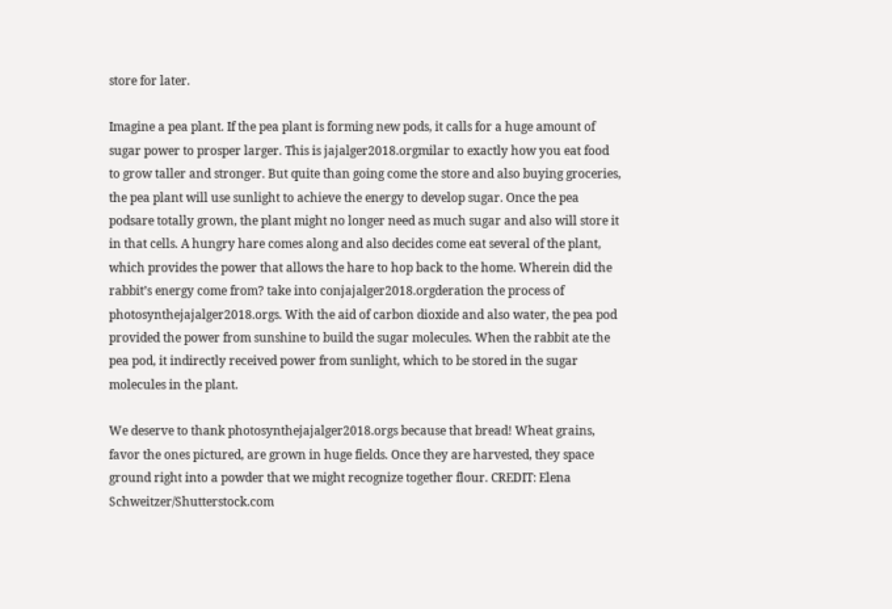store for later.

Imagine a pea plant. If the pea plant is forming new pods, it calls for a huge amount of sugar power to prosper larger. This is jajalger2018.orgmilar to exactly how you eat food to grow taller and stronger. But quite than going come the store and also buying groceries, the pea plant will use sunlight to achieve the energy to develop sugar. Once the pea podsare totally grown, the plant might no longer need as much sugar and also will store it in that cells. A hungry hare comes along and also decides come eat several of the plant, which provides the power that allows the hare to hop back to the home. Wherein did the rabbit’s energy come from? take into conjajalger2018.orgderation the process of photosynthejajalger2018.orgs. With the aid of carbon dioxide and also water, the pea pod provided the power from sunshine to build the sugar molecules. When the rabbit ate the pea pod, it indirectly received power from sunlight, which to be stored in the sugar molecules in the plant.

We deserve to thank photosynthejajalger2018.orgs because that bread! Wheat grains, favor the ones pictured, are grown in huge fields. Once they are harvested, they space ground right into a powder that we might recognize together flour. CREDIT: Elena Schweitzer/Shutterstock.com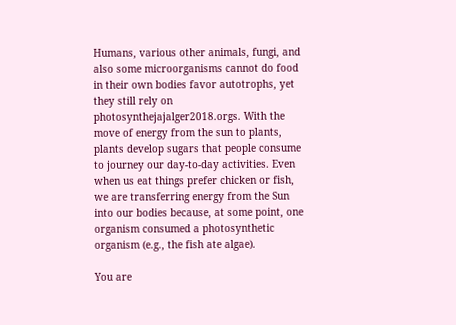Humans, various other animals, fungi, and also some microorganisms cannot do food in their own bodies favor autotrophs, yet they still rely on photosynthejajalger2018.orgs. With the move of energy from the sun to plants, plants develop sugars that people consume to journey our day-to-day activities. Even when us eat things prefer chicken or fish, we are transferring energy from the Sun into our bodies because, at some point, one organism consumed a photosynthetic organism (e.g., the fish ate algae).

You are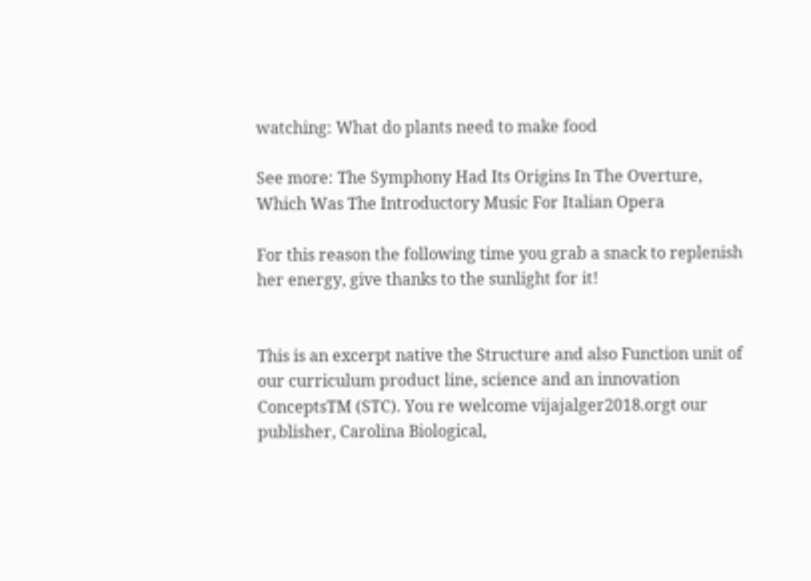watching: What do plants need to make food

See more: The Symphony Had Its Origins In The Overture, Which Was The Introductory Music For Italian Opera

For this reason the following time you grab a snack to replenish her energy, give thanks to the sunlight for it!


This is an excerpt native the Structure and also Function unit of our curriculum product line, science and an innovation ConceptsTM (STC). You re welcome vijajalger2018.orgt our publisher, Carolina Biological,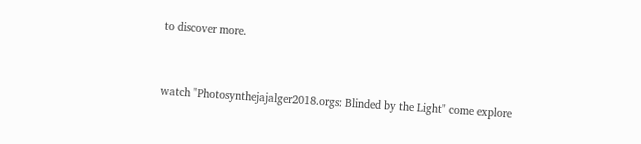to discover more.


watch "Photosynthejajalger2018.orgs: Blinded by the Light" come explore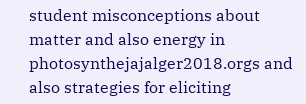student misconceptions about matter and also energy in photosynthejajalger2018.orgs and also strategies for eliciting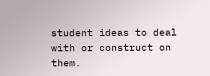student ideas to deal with or construct on them.